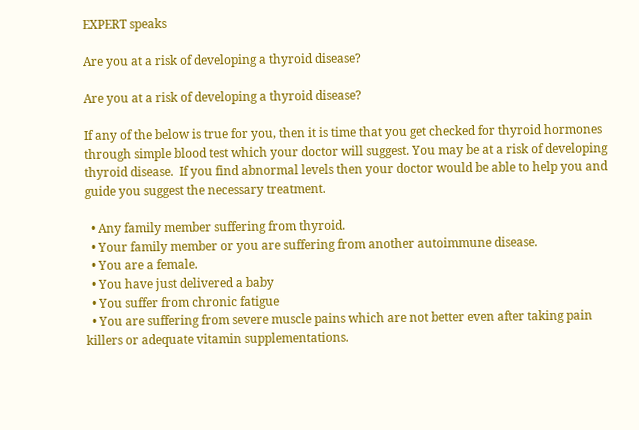EXPERT speaks

Are you at a risk of developing a thyroid disease?

Are you at a risk of developing a thyroid disease?

If any of the below is true for you, then it is time that you get checked for thyroid hormones through simple blood test which your doctor will suggest. You may be at a risk of developing thyroid disease.  If you find abnormal levels then your doctor would be able to help you and guide you suggest the necessary treatment.

  • Any family member suffering from thyroid.
  • Your family member or you are suffering from another autoimmune disease.
  • You are a female.
  • You have just delivered a baby
  • You suffer from chronic fatigue
  • You are suffering from severe muscle pains which are not better even after taking pain killers or adequate vitamin supplementations.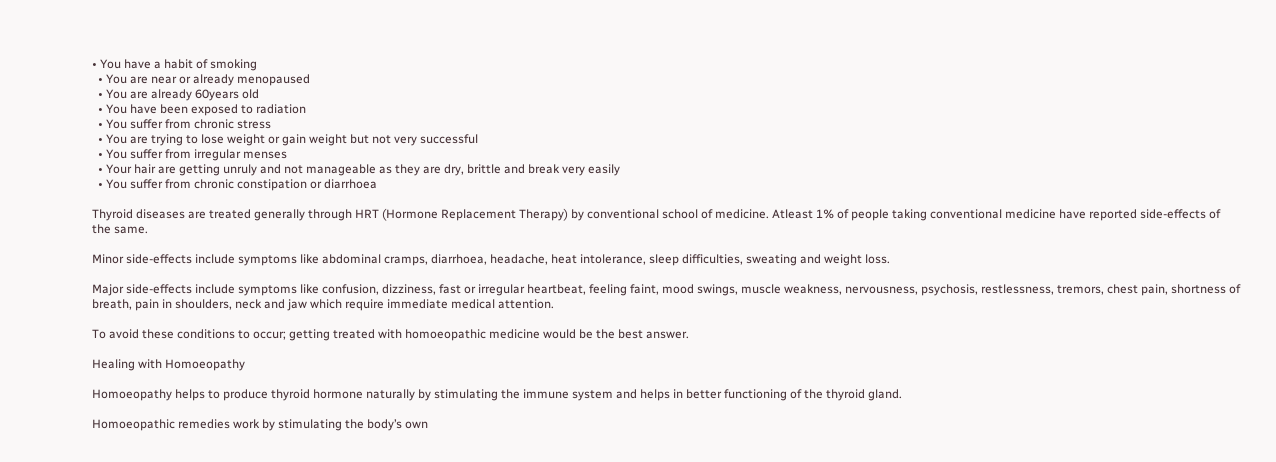• You have a habit of smoking
  • You are near or already menopaused
  • You are already 60years old
  • You have been exposed to radiation
  • You suffer from chronic stress
  • You are trying to lose weight or gain weight but not very successful
  • You suffer from irregular menses
  • Your hair are getting unruly and not manageable as they are dry, brittle and break very easily
  • You suffer from chronic constipation or diarrhoea

Thyroid diseases are treated generally through HRT (Hormone Replacement Therapy) by conventional school of medicine. Atleast 1% of people taking conventional medicine have reported side-effects of the same.

Minor side-effects include symptoms like abdominal cramps, diarrhoea, headache, heat intolerance, sleep difficulties, sweating and weight loss.

Major side-effects include symptoms like confusion, dizziness, fast or irregular heartbeat, feeling faint, mood swings, muscle weakness, nervousness, psychosis, restlessness, tremors, chest pain, shortness of breath, pain in shoulders, neck and jaw which require immediate medical attention.

To avoid these conditions to occur; getting treated with homoeopathic medicine would be the best answer.

Healing with Homoeopathy

Homoeopathy helps to produce thyroid hormone naturally by stimulating the immune system and helps in better functioning of the thyroid gland.

Homoeopathic remedies work by stimulating the body’s own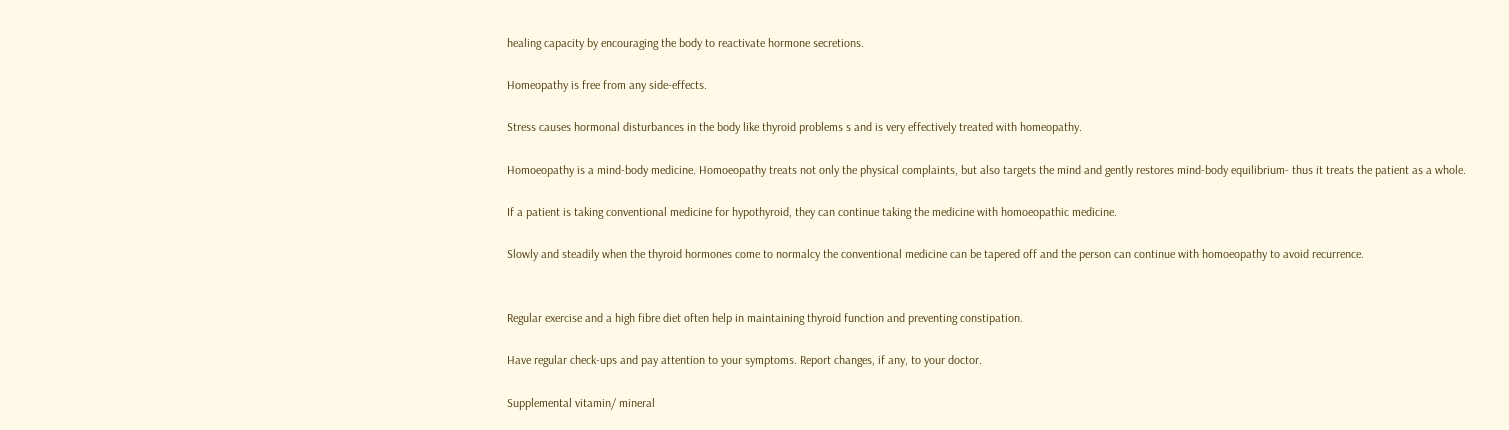healing capacity by encouraging the body to reactivate hormone secretions.

Homeopathy is free from any side-effects.

Stress causes hormonal disturbances in the body like thyroid problems s and is very effectively treated with homeopathy.

Homoeopathy is a mind-body medicine. Homoeopathy treats not only the physical complaints, but also targets the mind and gently restores mind-body equilibrium- thus it treats the patient as a whole.

If a patient is taking conventional medicine for hypothyroid, they can continue taking the medicine with homoeopathic medicine.

Slowly and steadily when the thyroid hormones come to normalcy the conventional medicine can be tapered off and the person can continue with homoeopathy to avoid recurrence.


Regular exercise and a high fibre diet often help in maintaining thyroid function and preventing constipation.

Have regular check-ups and pay attention to your symptoms. Report changes, if any, to your doctor.

Supplemental vitamin/ mineral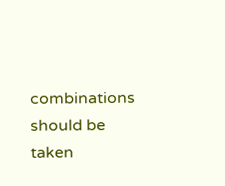combinations should be taken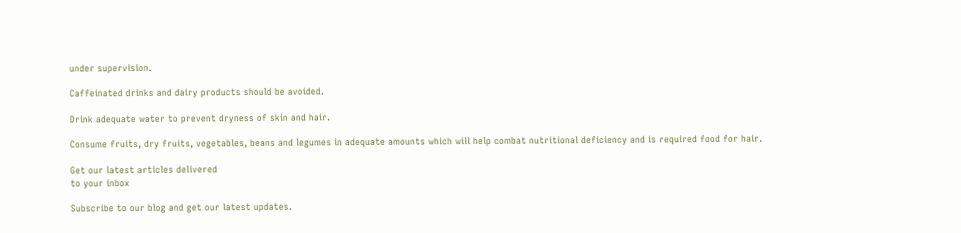under supervision.

Caffeinated drinks and dairy products should be avoided.

Drink adequate water to prevent dryness of skin and hair.

Consume fruits, dry fruits, vegetables, beans and legumes in adequate amounts which will help combat nutritional deficiency and is required food for hair.

Get our latest articles delivered
to your inbox

Subscribe to our blog and get our latest updates.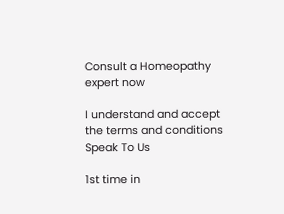Consult a Homeopathy expert now

I understand and accept the terms and conditions
Speak To Us

1st time in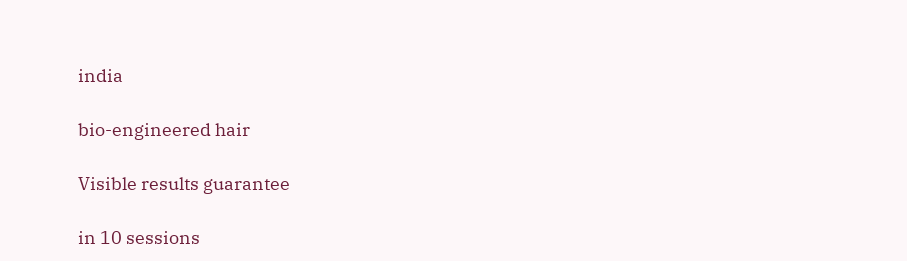india

bio-engineered hair

Visible results guarantee

in 10 sessions